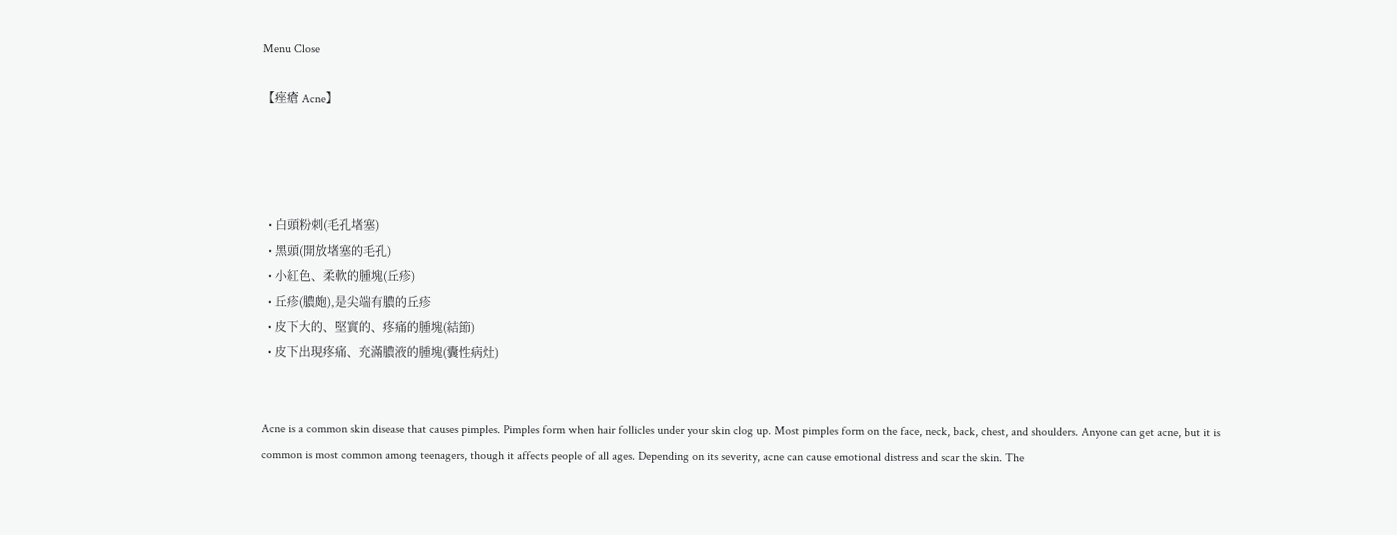Menu Close

【痤瘡 Acne】




  • 白頭粉刺(毛孔堵塞)
  • 黑頭(開放堵塞的毛孔)
  • 小紅色、柔軟的腫塊(丘疹)
  • 丘疹(膿皰),是尖端有膿的丘疹
  • 皮下大的、堅實的、疼痛的腫塊(結節)
  • 皮下出現疼痛、充滿膿液的腫塊(囊性病灶)


Acne is a common skin disease that causes pimples. Pimples form when hair follicles under your skin clog up. Most pimples form on the face, neck, back, chest, and shoulders. Anyone can get acne, but it is common is most common among teenagers, though it affects people of all ages. Depending on its severity, acne can cause emotional distress and scar the skin. The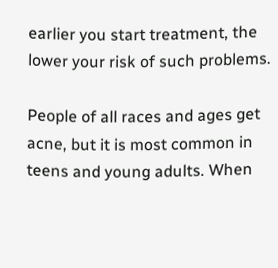earlier you start treatment, the lower your risk of such problems.

People of all races and ages get acne, but it is most common in teens and young adults. When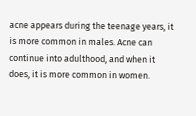acne appears during the teenage years, it is more common in males. Acne can continue into adulthood, and when it does, it is more common in women.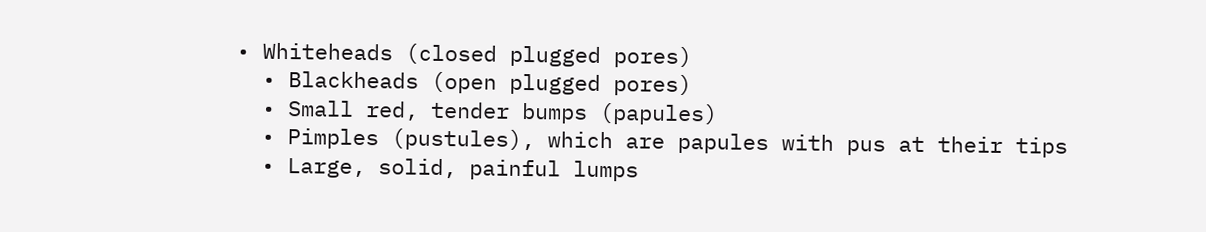• Whiteheads (closed plugged pores)
  • Blackheads (open plugged pores)
  • Small red, tender bumps (papules)
  • Pimples (pustules), which are papules with pus at their tips
  • Large, solid, painful lumps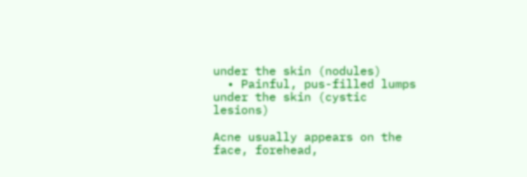under the skin (nodules)
  • Painful, pus-filled lumps under the skin (cystic lesions)

Acne usually appears on the face, forehead,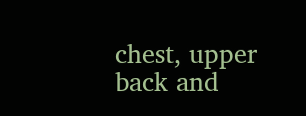chest, upper back and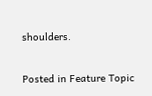shoulders.

Posted in Feature Topic